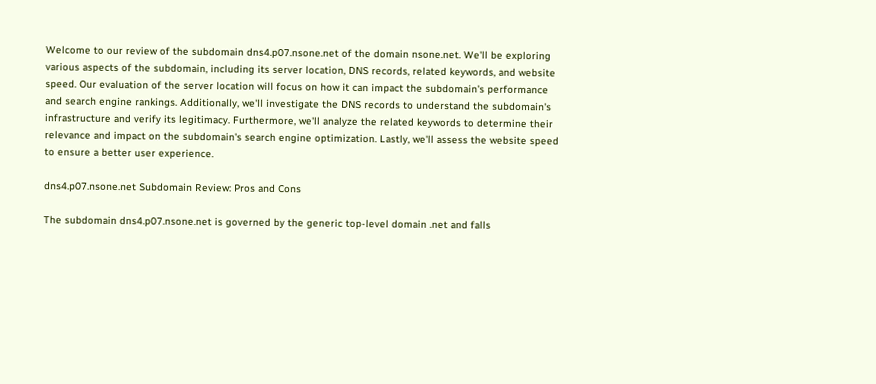Welcome to our review of the subdomain dns4.p07.nsone.net of the domain nsone.net. We'll be exploring various aspects of the subdomain, including its server location, DNS records, related keywords, and website speed. Our evaluation of the server location will focus on how it can impact the subdomain's performance and search engine rankings. Additionally, we'll investigate the DNS records to understand the subdomain's infrastructure and verify its legitimacy. Furthermore, we'll analyze the related keywords to determine their relevance and impact on the subdomain's search engine optimization. Lastly, we'll assess the website speed to ensure a better user experience.

dns4.p07.nsone.net Subdomain Review: Pros and Cons

The subdomain dns4.p07.nsone.net is governed by the generic top-level domain .net and falls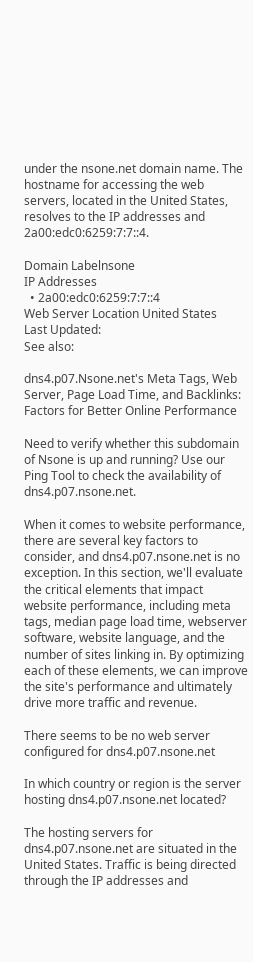under the nsone.net domain name. The hostname for accessing the web servers, located in the United States, resolves to the IP addresses and 2a00:edc0:6259:7:7::4.

Domain Labelnsone
IP Addresses
  • 2a00:edc0:6259:7:7::4
Web Server Location United States
Last Updated:
See also:

dns4.p07.Nsone.net's Meta Tags, Web Server, Page Load Time, and Backlinks: Factors for Better Online Performance

Need to verify whether this subdomain of Nsone is up and running? Use our Ping Tool to check the availability of dns4.p07.nsone.net.

When it comes to website performance, there are several key factors to consider, and dns4.p07.nsone.net is no exception. In this section, we'll evaluate the critical elements that impact website performance, including meta tags, median page load time, webserver software, website language, and the number of sites linking in. By optimizing each of these elements, we can improve the site's performance and ultimately drive more traffic and revenue.

There seems to be no web server configured for dns4.p07.nsone.net

In which country or region is the server hosting dns4.p07.nsone.net located?

The hosting servers for dns4.p07.nsone.net are situated in the United States. Traffic is being directed through the IP addresses and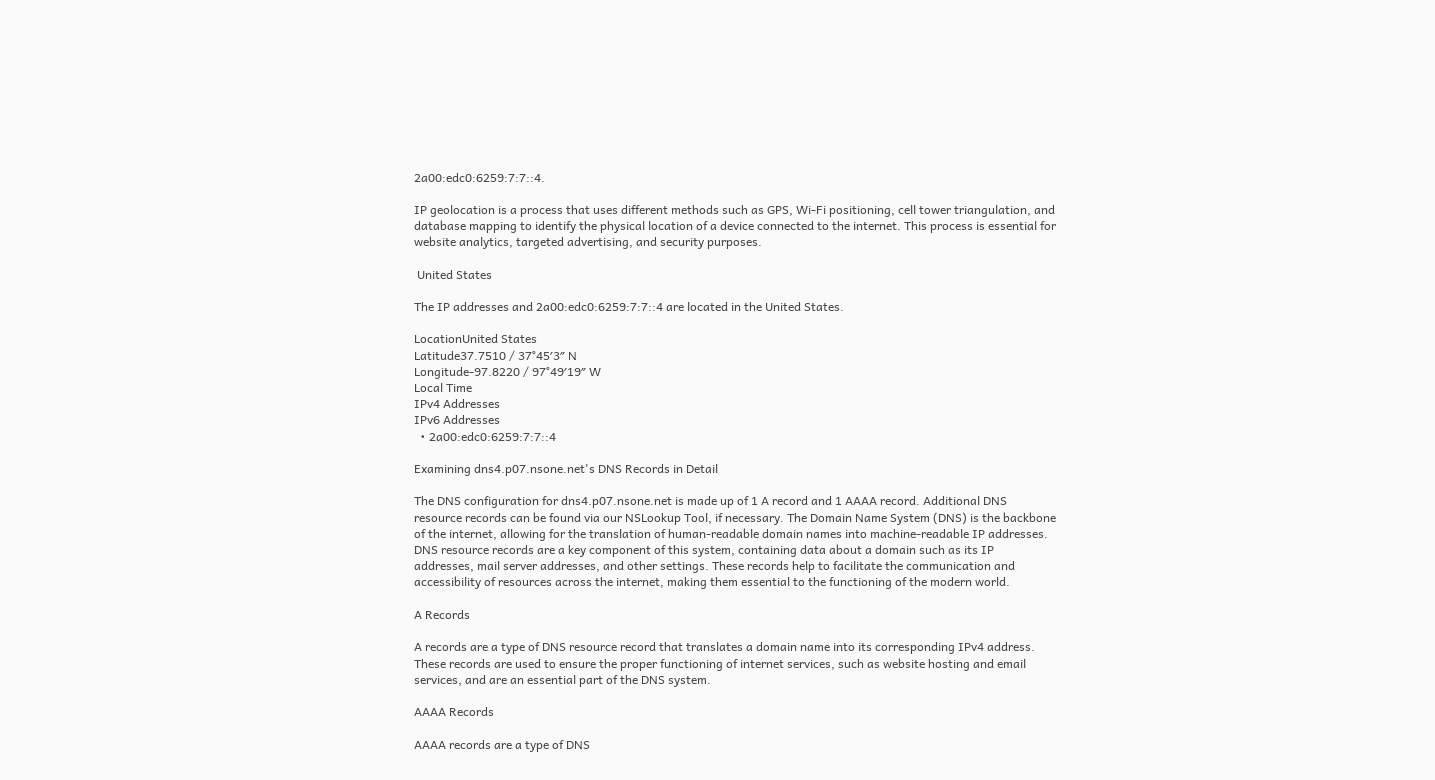2a00:edc0:6259:7:7::4.

IP geolocation is a process that uses different methods such as GPS, Wi-Fi positioning, cell tower triangulation, and database mapping to identify the physical location of a device connected to the internet. This process is essential for website analytics, targeted advertising, and security purposes.

 United States

The IP addresses and 2a00:edc0:6259:7:7::4 are located in the United States.

LocationUnited States
Latitude37.7510 / 37°45′3″ N
Longitude-97.8220 / 97°49′19″ W
Local Time
IPv4 Addresses
IPv6 Addresses
  • 2a00:edc0:6259:7:7::4

Examining dns4.p07.nsone.net's DNS Records in Detail

The DNS configuration for dns4.p07.nsone.net is made up of 1 A record and 1 AAAA record. Additional DNS resource records can be found via our NSLookup Tool, if necessary. The Domain Name System (DNS) is the backbone of the internet, allowing for the translation of human-readable domain names into machine-readable IP addresses. DNS resource records are a key component of this system, containing data about a domain such as its IP addresses, mail server addresses, and other settings. These records help to facilitate the communication and accessibility of resources across the internet, making them essential to the functioning of the modern world.

A Records

A records are a type of DNS resource record that translates a domain name into its corresponding IPv4 address. These records are used to ensure the proper functioning of internet services, such as website hosting and email services, and are an essential part of the DNS system.

AAAA Records

AAAA records are a type of DNS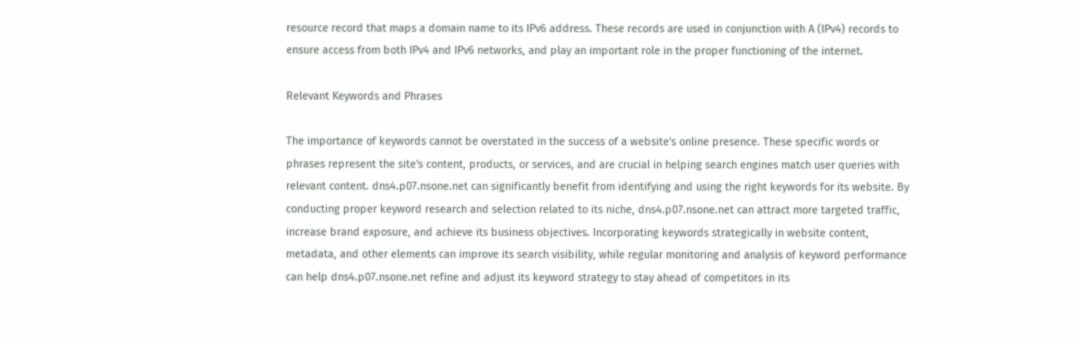resource record that maps a domain name to its IPv6 address. These records are used in conjunction with A (IPv4) records to ensure access from both IPv4 and IPv6 networks, and play an important role in the proper functioning of the internet.

Relevant Keywords and Phrases

The importance of keywords cannot be overstated in the success of a website's online presence. These specific words or phrases represent the site's content, products, or services, and are crucial in helping search engines match user queries with relevant content. dns4.p07.nsone.net can significantly benefit from identifying and using the right keywords for its website. By conducting proper keyword research and selection related to its niche, dns4.p07.nsone.net can attract more targeted traffic, increase brand exposure, and achieve its business objectives. Incorporating keywords strategically in website content, metadata, and other elements can improve its search visibility, while regular monitoring and analysis of keyword performance can help dns4.p07.nsone.net refine and adjust its keyword strategy to stay ahead of competitors in its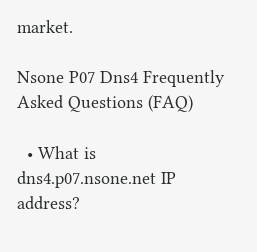market.

Nsone P07 Dns4 Frequently Asked Questions (FAQ)

  • What is dns4.p07.nsone.net IP address?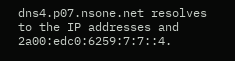dns4.p07.nsone.net resolves to the IP addresses and 2a00:edc0:6259:7:7::4.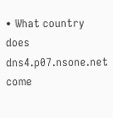• What country does dns4.p07.nsone.net come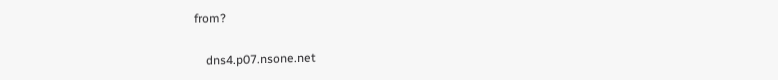from?

    dns4.p07.nsone.net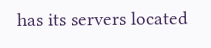has its servers located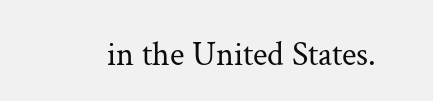in the United States.